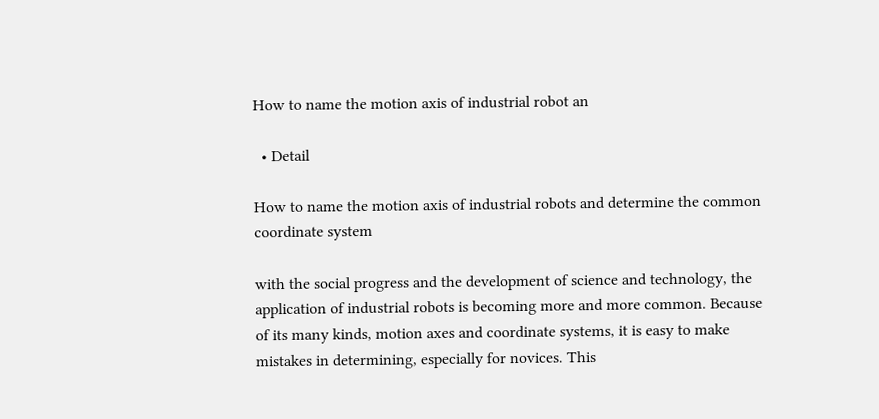How to name the motion axis of industrial robot an

  • Detail

How to name the motion axis of industrial robots and determine the common coordinate system

with the social progress and the development of science and technology, the application of industrial robots is becoming more and more common. Because of its many kinds, motion axes and coordinate systems, it is easy to make mistakes in determining, especially for novices. This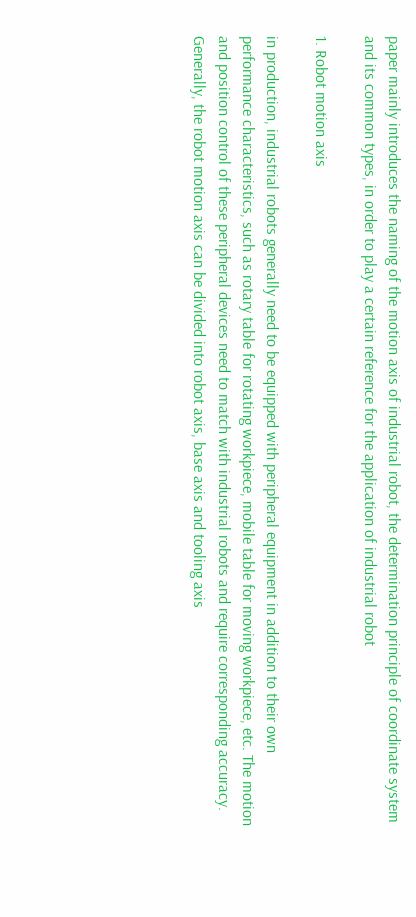paper mainly introduces the naming of the motion axis of industrial robot, the determination principle of coordinate system and its common types, in order to play a certain reference for the application of industrial robot

1. Robot motion axis

in production, industrial robots generally need to be equipped with peripheral equipment in addition to their own performance characteristics, such as rotary table for rotating workpiece, mobile table for moving workpiece, etc. The motion and position control of these peripheral devices need to match with industrial robots and require corresponding accuracy. Generally, the robot motion axis can be divided into robot axis, base axis and tooling axis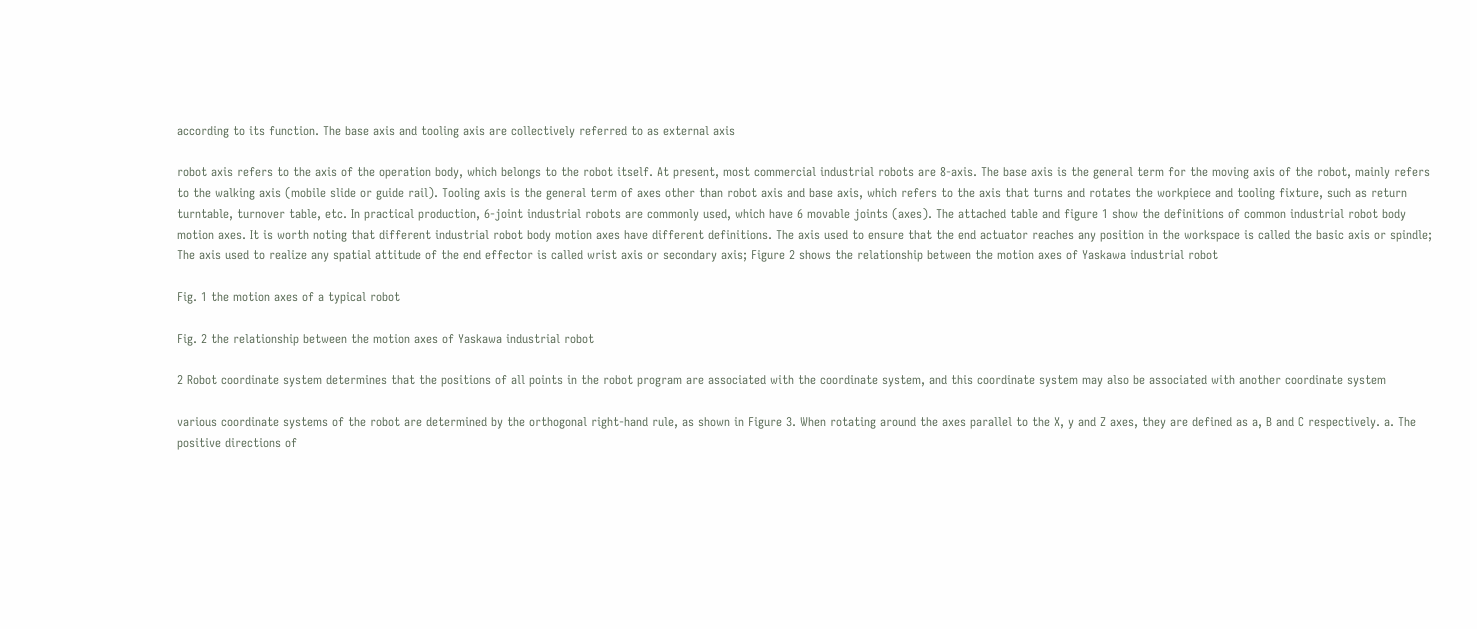according to its function. The base axis and tooling axis are collectively referred to as external axis

robot axis refers to the axis of the operation body, which belongs to the robot itself. At present, most commercial industrial robots are 8-axis. The base axis is the general term for the moving axis of the robot, mainly refers to the walking axis (mobile slide or guide rail). Tooling axis is the general term of axes other than robot axis and base axis, which refers to the axis that turns and rotates the workpiece and tooling fixture, such as return turntable, turnover table, etc. In practical production, 6-joint industrial robots are commonly used, which have 6 movable joints (axes). The attached table and figure 1 show the definitions of common industrial robot body motion axes. It is worth noting that different industrial robot body motion axes have different definitions. The axis used to ensure that the end actuator reaches any position in the workspace is called the basic axis or spindle; The axis used to realize any spatial attitude of the end effector is called wrist axis or secondary axis; Figure 2 shows the relationship between the motion axes of Yaskawa industrial robot

Fig. 1 the motion axes of a typical robot

Fig. 2 the relationship between the motion axes of Yaskawa industrial robot

2 Robot coordinate system determines that the positions of all points in the robot program are associated with the coordinate system, and this coordinate system may also be associated with another coordinate system

various coordinate systems of the robot are determined by the orthogonal right-hand rule, as shown in Figure 3. When rotating around the axes parallel to the X, y and Z axes, they are defined as a, B and C respectively. a. The positive directions of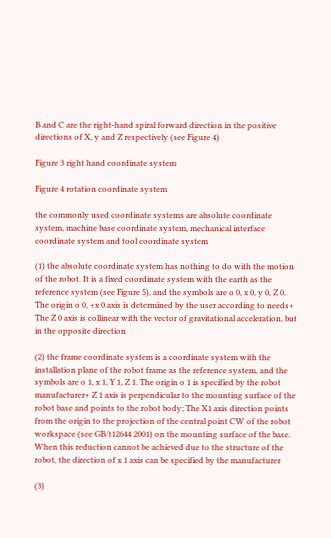B and C are the right-hand spiral forward direction in the positive directions of X, y and Z respectively (see Figure 4)

Figure 3 right hand coordinate system

Figure 4 rotation coordinate system

the commonly used coordinate systems are absolute coordinate system, machine base coordinate system, mechanical interface coordinate system and tool coordinate system

(1) the absolute coordinate system has nothing to do with the motion of the robot. It is a fixed coordinate system with the earth as the reference system (see Figure 5), and the symbols are o 0, x 0, y 0, Z 0. The origin o 0, +x 0 axis is determined by the user according to needs+ The Z 0 axis is collinear with the vector of gravitational acceleration, but in the opposite direction

(2) the frame coordinate system is a coordinate system with the installation plane of the robot frame as the reference system, and the symbols are o 1, x 1, Y 1, Z 1. The origin o 1 is specified by the robot manufacturer+ Z 1 axis is perpendicular to the mounting surface of the robot base and points to the robot body; The X1 axis direction points from the origin to the projection of the central point CW of the robot workspace (see GB/t12644 2001) on the mounting surface of the base. When this reduction cannot be achieved due to the structure of the robot, the direction of x 1 axis can be specified by the manufacturer

(3)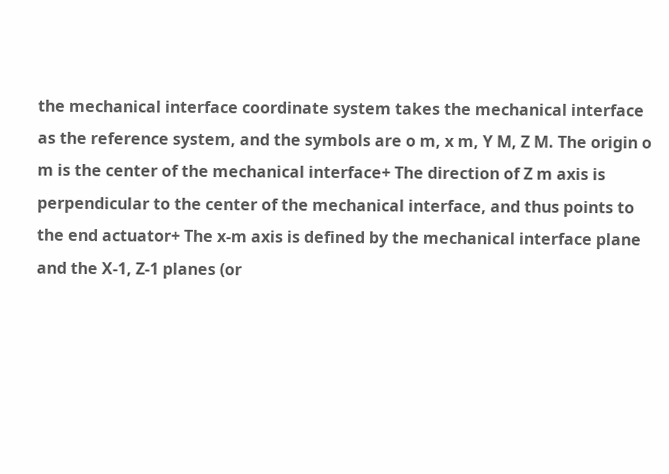the mechanical interface coordinate system takes the mechanical interface as the reference system, and the symbols are o m, x m, Y M, Z M. The origin o m is the center of the mechanical interface+ The direction of Z m axis is perpendicular to the center of the mechanical interface, and thus points to the end actuator+ The x-m axis is defined by the mechanical interface plane and the X-1, Z-1 planes (or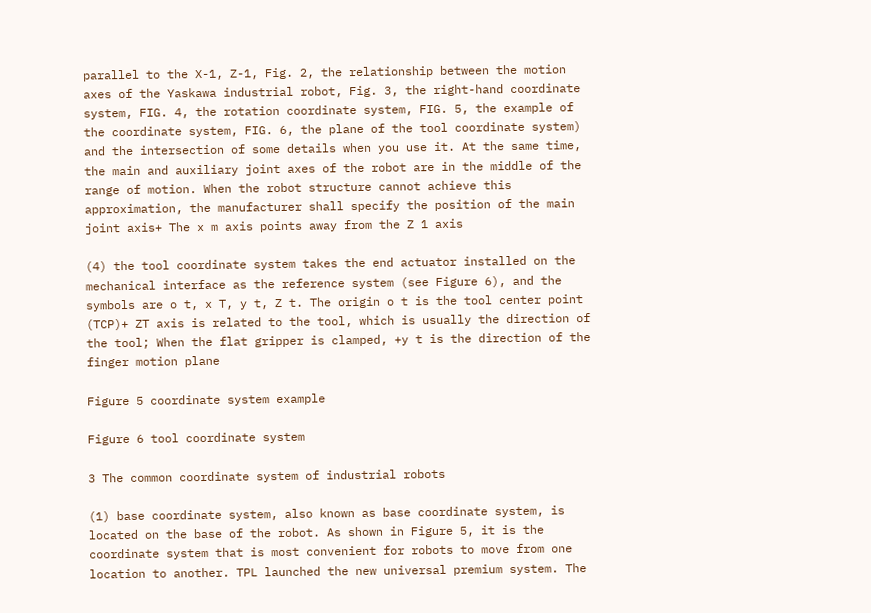parallel to the X-1, Z-1, Fig. 2, the relationship between the motion axes of the Yaskawa industrial robot, Fig. 3, the right-hand coordinate system, FIG. 4, the rotation coordinate system, FIG. 5, the example of the coordinate system, FIG. 6, the plane of the tool coordinate system) and the intersection of some details when you use it. At the same time, the main and auxiliary joint axes of the robot are in the middle of the range of motion. When the robot structure cannot achieve this approximation, the manufacturer shall specify the position of the main joint axis+ The x m axis points away from the Z 1 axis

(4) the tool coordinate system takes the end actuator installed on the mechanical interface as the reference system (see Figure 6), and the symbols are o t, x T, y t, Z t. The origin o t is the tool center point (TCP)+ ZT axis is related to the tool, which is usually the direction of the tool; When the flat gripper is clamped, +y t is the direction of the finger motion plane

Figure 5 coordinate system example

Figure 6 tool coordinate system

3 The common coordinate system of industrial robots

(1) base coordinate system, also known as base coordinate system, is located on the base of the robot. As shown in Figure 5, it is the coordinate system that is most convenient for robots to move from one location to another. TPL launched the new universal premium system. The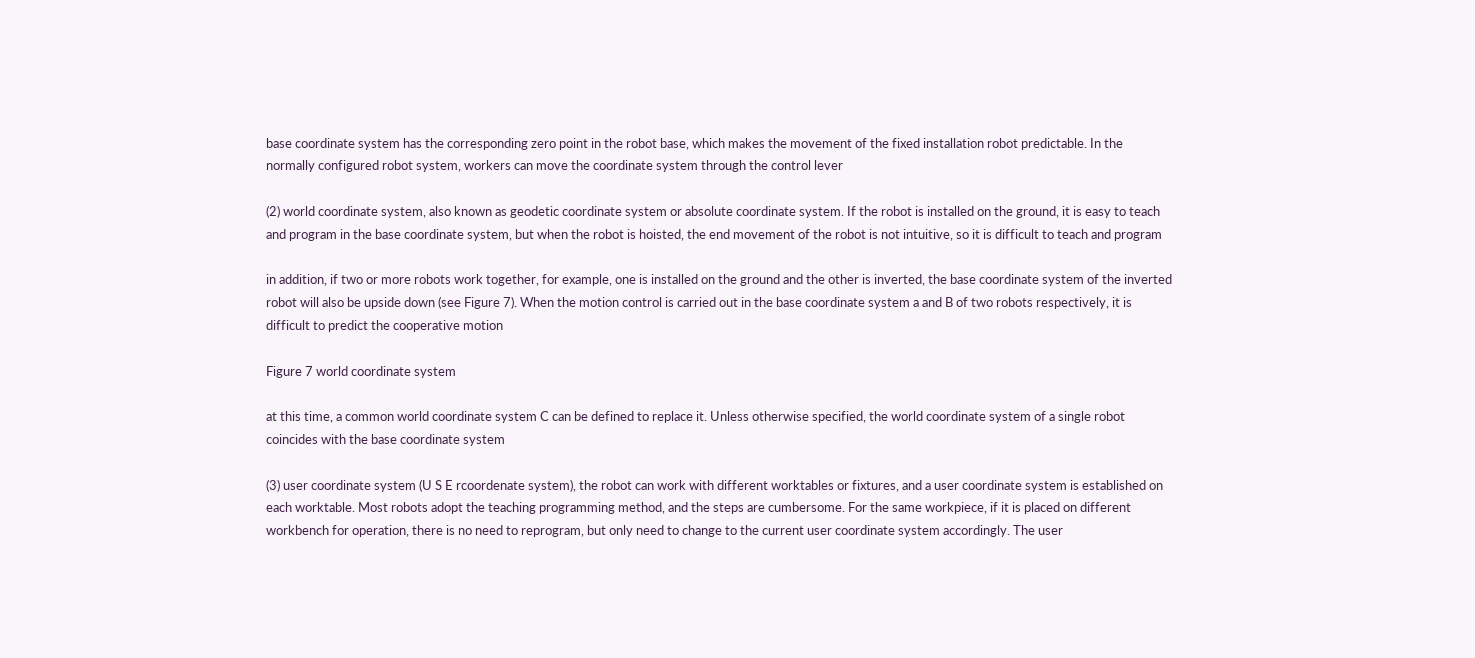base coordinate system has the corresponding zero point in the robot base, which makes the movement of the fixed installation robot predictable. In the normally configured robot system, workers can move the coordinate system through the control lever

(2) world coordinate system, also known as geodetic coordinate system or absolute coordinate system. If the robot is installed on the ground, it is easy to teach and program in the base coordinate system, but when the robot is hoisted, the end movement of the robot is not intuitive, so it is difficult to teach and program

in addition, if two or more robots work together, for example, one is installed on the ground and the other is inverted, the base coordinate system of the inverted robot will also be upside down (see Figure 7). When the motion control is carried out in the base coordinate system a and B of two robots respectively, it is difficult to predict the cooperative motion

Figure 7 world coordinate system

at this time, a common world coordinate system C can be defined to replace it. Unless otherwise specified, the world coordinate system of a single robot coincides with the base coordinate system

(3) user coordinate system (U S E rcoordenate system), the robot can work with different worktables or fixtures, and a user coordinate system is established on each worktable. Most robots adopt the teaching programming method, and the steps are cumbersome. For the same workpiece, if it is placed on different workbench for operation, there is no need to reprogram, but only need to change to the current user coordinate system accordingly. The user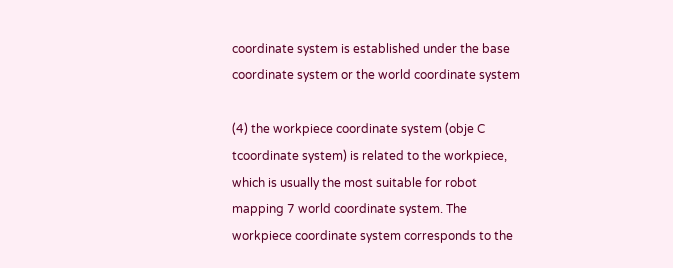coordinate system is established under the base coordinate system or the world coordinate system

(4) the workpiece coordinate system (obje C tcoordinate system) is related to the workpiece, which is usually the most suitable for robot mapping 7 world coordinate system. The workpiece coordinate system corresponds to the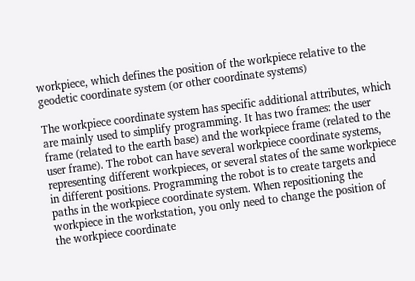workpiece, which defines the position of the workpiece relative to the geodetic coordinate system (or other coordinate systems)

The workpiece coordinate system has specific additional attributes, which are mainly used to simplify programming. It has two frames: the user frame (related to the earth base) and the workpiece frame (related to the user frame). The robot can have several workpiece coordinate systems, representing different workpieces, or several states of the same workpiece in different positions. Programming the robot is to create targets and paths in the workpiece coordinate system. When repositioning the workpiece in the workstation, you only need to change the position of the workpiece coordinate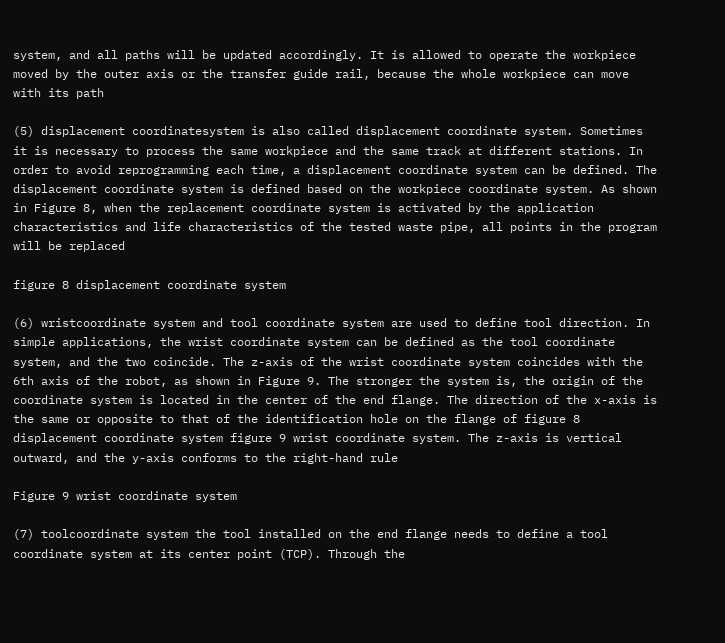system, and all paths will be updated accordingly. It is allowed to operate the workpiece moved by the outer axis or the transfer guide rail, because the whole workpiece can move with its path

(5) displacement coordinatesystem is also called displacement coordinate system. Sometimes it is necessary to process the same workpiece and the same track at different stations. In order to avoid reprogramming each time, a displacement coordinate system can be defined. The displacement coordinate system is defined based on the workpiece coordinate system. As shown in Figure 8, when the replacement coordinate system is activated by the application characteristics and life characteristics of the tested waste pipe, all points in the program will be replaced

figure 8 displacement coordinate system

(6) wristcoordinate system and tool coordinate system are used to define tool direction. In simple applications, the wrist coordinate system can be defined as the tool coordinate system, and the two coincide. The z-axis of the wrist coordinate system coincides with the 6th axis of the robot, as shown in Figure 9. The stronger the system is, the origin of the coordinate system is located in the center of the end flange. The direction of the x-axis is the same or opposite to that of the identification hole on the flange of figure 8 displacement coordinate system figure 9 wrist coordinate system. The z-axis is vertical outward, and the y-axis conforms to the right-hand rule

Figure 9 wrist coordinate system

(7) toolcoordinate system the tool installed on the end flange needs to define a tool coordinate system at its center point (TCP). Through the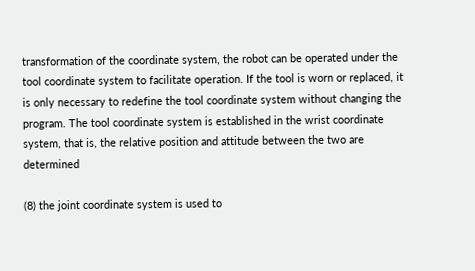transformation of the coordinate system, the robot can be operated under the tool coordinate system to facilitate operation. If the tool is worn or replaced, it is only necessary to redefine the tool coordinate system without changing the program. The tool coordinate system is established in the wrist coordinate system, that is, the relative position and attitude between the two are determined

(8) the joint coordinate system is used to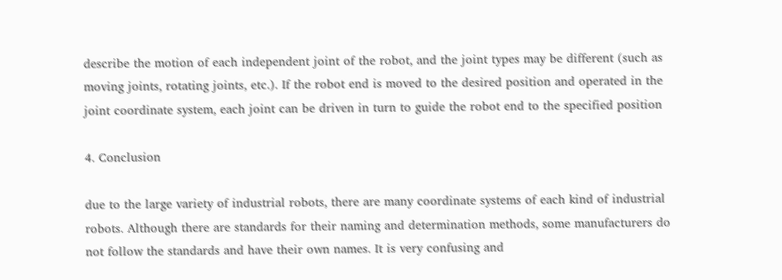describe the motion of each independent joint of the robot, and the joint types may be different (such as moving joints, rotating joints, etc.). If the robot end is moved to the desired position and operated in the joint coordinate system, each joint can be driven in turn to guide the robot end to the specified position

4. Conclusion

due to the large variety of industrial robots, there are many coordinate systems of each kind of industrial robots. Although there are standards for their naming and determination methods, some manufacturers do not follow the standards and have their own names. It is very confusing and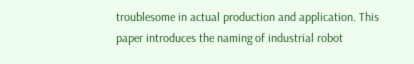troublesome in actual production and application. This paper introduces the naming of industrial robot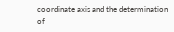coordinate axis and the determination of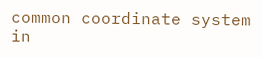common coordinate system in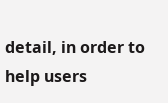detail, in order to help users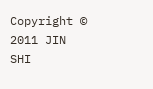Copyright © 2011 JIN SHI